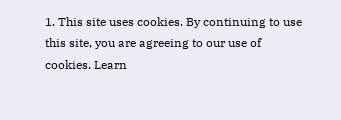1. This site uses cookies. By continuing to use this site, you are agreeing to our use of cookies. Learn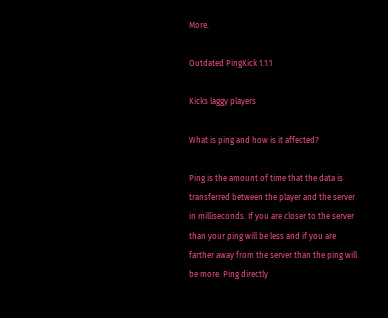More.

Outdated PingKick 1.1.1

Kicks laggy players

What is ping and how is it affected?

Ping is the amount of time that the data is transferred between the player and the server in milliseconds. If you are closer to the server than your ping will be less and if you are farther away from the server than the ping will be more. Ping directly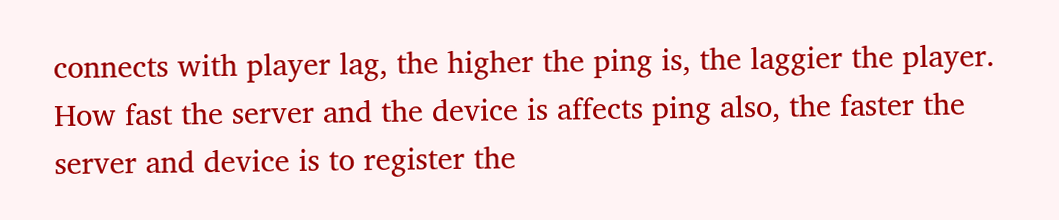connects with player lag, the higher the ping is, the laggier the player. How fast the server and the device is affects ping also, the faster the server and device is to register the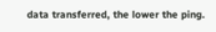data transferred, the lower the ping.